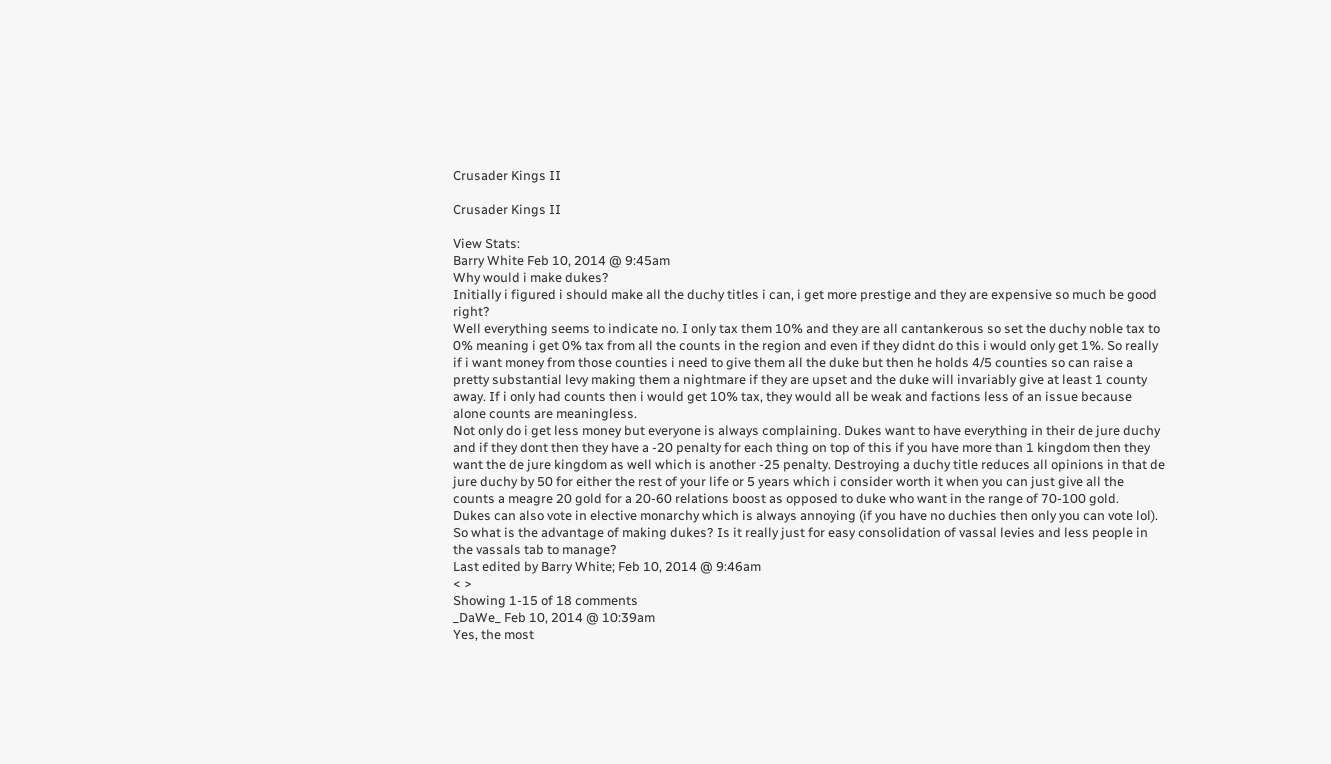Crusader Kings II

Crusader Kings II

View Stats:
Barry White Feb 10, 2014 @ 9:45am
Why would i make dukes?
Initially i figured i should make all the duchy titles i can, i get more prestige and they are expensive so much be good right?
Well everything seems to indicate no. I only tax them 10% and they are all cantankerous so set the duchy noble tax to 0% meaning i get 0% tax from all the counts in the region and even if they didnt do this i would only get 1%. So really if i want money from those counties i need to give them all the duke but then he holds 4/5 counties so can raise a pretty substantial levy making them a nightmare if they are upset and the duke will invariably give at least 1 county away. If i only had counts then i would get 10% tax, they would all be weak and factions less of an issue because alone counts are meaningless.
Not only do i get less money but everyone is always complaining. Dukes want to have everything in their de jure duchy and if they dont then they have a -20 penalty for each thing on top of this if you have more than 1 kingdom then they want the de jure kingdom as well which is another -25 penalty. Destroying a duchy title reduces all opinions in that de jure duchy by 50 for either the rest of your life or 5 years which i consider worth it when you can just give all the counts a meagre 20 gold for a 20-60 relations boost as opposed to duke who want in the range of 70-100 gold.
Dukes can also vote in elective monarchy which is always annoying (if you have no duchies then only you can vote lol).
So what is the advantage of making dukes? Is it really just for easy consolidation of vassal levies and less people in the vassals tab to manage?
Last edited by Barry White; Feb 10, 2014 @ 9:46am
< >
Showing 1-15 of 18 comments
_DaWe_ Feb 10, 2014 @ 10:39am
Yes, the most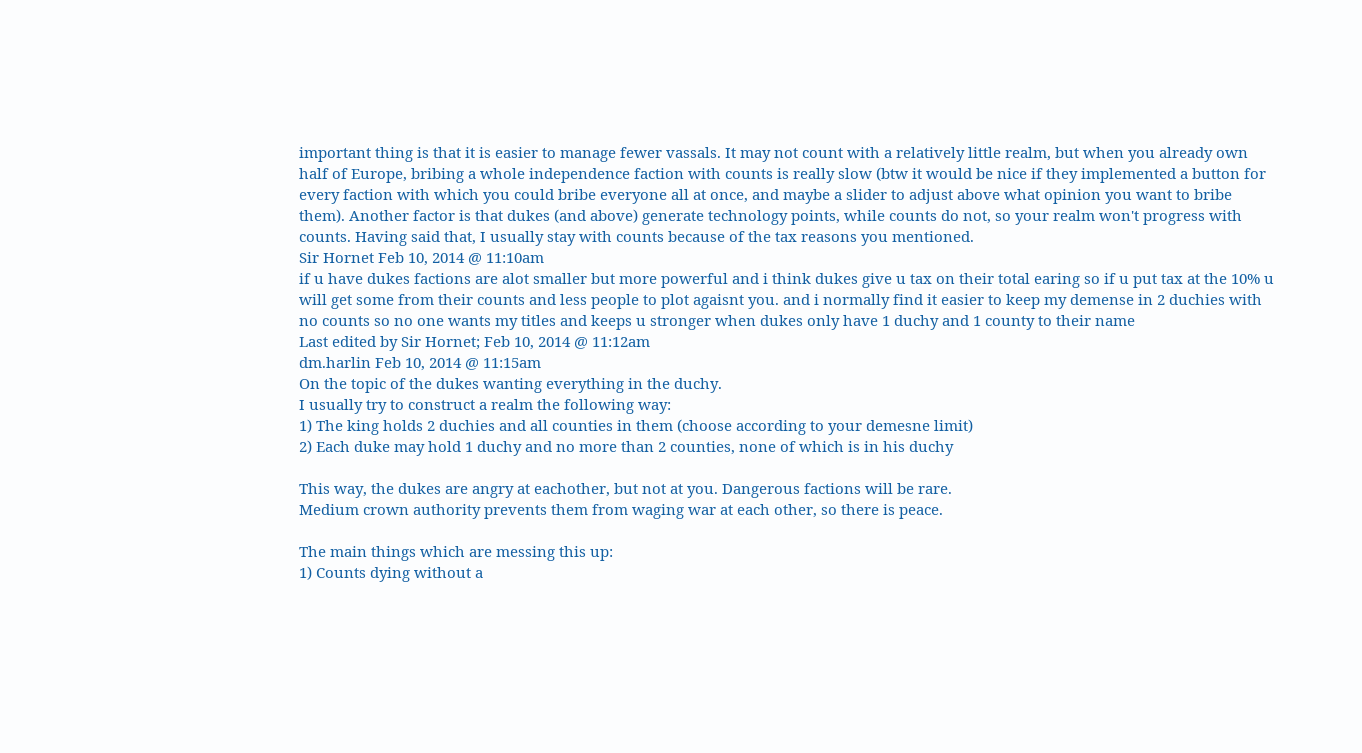important thing is that it is easier to manage fewer vassals. It may not count with a relatively little realm, but when you already own half of Europe, bribing a whole independence faction with counts is really slow (btw it would be nice if they implemented a button for every faction with which you could bribe everyone all at once, and maybe a slider to adjust above what opinion you want to bribe them). Another factor is that dukes (and above) generate technology points, while counts do not, so your realm won't progress with counts. Having said that, I usually stay with counts because of the tax reasons you mentioned.
Sir Hornet Feb 10, 2014 @ 11:10am
if u have dukes factions are alot smaller but more powerful and i think dukes give u tax on their total earing so if u put tax at the 10% u will get some from their counts and less people to plot agaisnt you. and i normally find it easier to keep my demense in 2 duchies with no counts so no one wants my titles and keeps u stronger when dukes only have 1 duchy and 1 county to their name
Last edited by Sir Hornet; Feb 10, 2014 @ 11:12am
dm.harlin Feb 10, 2014 @ 11:15am
On the topic of the dukes wanting everything in the duchy.
I usually try to construct a realm the following way:
1) The king holds 2 duchies and all counties in them (choose according to your demesne limit)
2) Each duke may hold 1 duchy and no more than 2 counties, none of which is in his duchy

This way, the dukes are angry at eachother, but not at you. Dangerous factions will be rare.
Medium crown authority prevents them from waging war at each other, so there is peace.

The main things which are messing this up:
1) Counts dying without a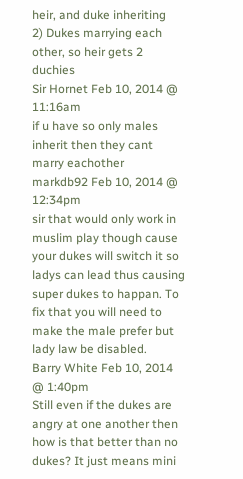heir, and duke inheriting
2) Dukes marrying each other, so heir gets 2 duchies
Sir Hornet Feb 10, 2014 @ 11:16am
if u have so only males inherit then they cant marry eachother
markdb92 Feb 10, 2014 @ 12:34pm
sir that would only work in muslim play though cause your dukes will switch it so ladys can lead thus causing super dukes to happan. To fix that you will need to make the male prefer but lady law be disabled.
Barry White Feb 10, 2014 @ 1:40pm
Still even if the dukes are angry at one another then how is that better than no dukes? It just means mini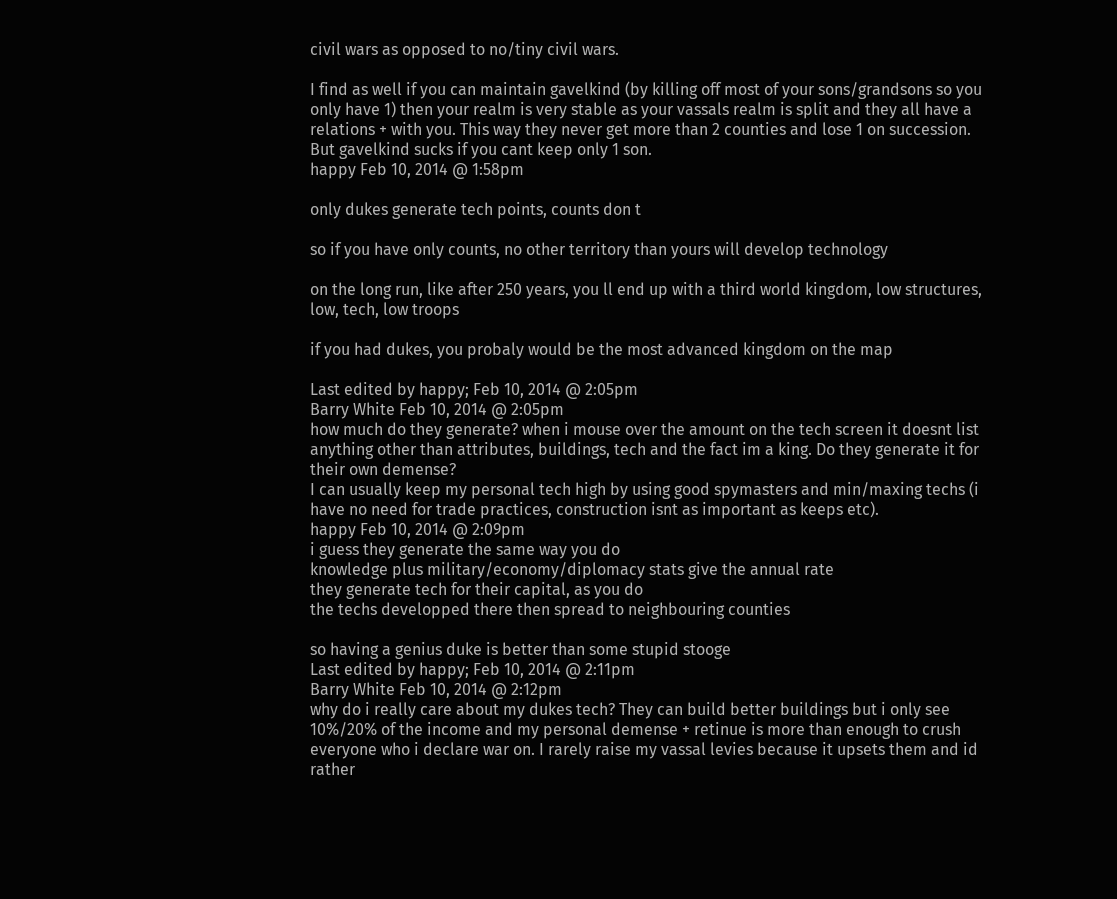civil wars as opposed to no/tiny civil wars.

I find as well if you can maintain gavelkind (by killing off most of your sons/grandsons so you only have 1) then your realm is very stable as your vassals realm is split and they all have a relations + with you. This way they never get more than 2 counties and lose 1 on succession. But gavelkind sucks if you cant keep only 1 son.
happy Feb 10, 2014 @ 1:58pm

only dukes generate tech points, counts don t

so if you have only counts, no other territory than yours will develop technology

on the long run, like after 250 years, you ll end up with a third world kingdom, low structures, low, tech, low troops

if you had dukes, you probaly would be the most advanced kingdom on the map

Last edited by happy; Feb 10, 2014 @ 2:05pm
Barry White Feb 10, 2014 @ 2:05pm
how much do they generate? when i mouse over the amount on the tech screen it doesnt list anything other than attributes, buildings, tech and the fact im a king. Do they generate it for their own demense?
I can usually keep my personal tech high by using good spymasters and min/maxing techs (i have no need for trade practices, construction isnt as important as keeps etc).
happy Feb 10, 2014 @ 2:09pm
i guess they generate the same way you do
knowledge plus military/economy/diplomacy stats give the annual rate
they generate tech for their capital, as you do
the techs developped there then spread to neighbouring counties

so having a genius duke is better than some stupid stooge
Last edited by happy; Feb 10, 2014 @ 2:11pm
Barry White Feb 10, 2014 @ 2:12pm
why do i really care about my dukes tech? They can build better buildings but i only see 10%/20% of the income and my personal demense + retinue is more than enough to crush everyone who i declare war on. I rarely raise my vassal levies because it upsets them and id rather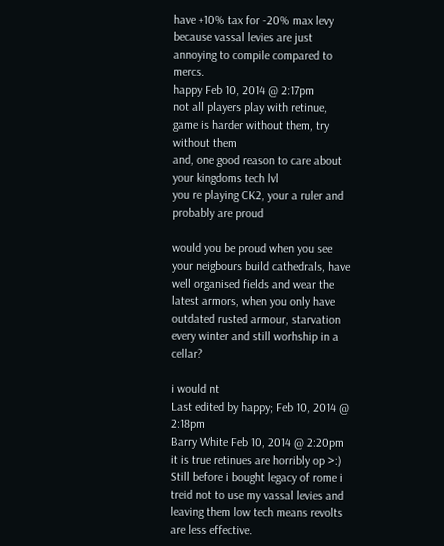have +10% tax for -20% max levy because vassal levies are just annoying to compile compared to mercs.
happy Feb 10, 2014 @ 2:17pm
not all players play with retinue, game is harder without them, try without them
and, one good reason to care about your kingdoms tech lvl
you re playing CK2, your a ruler and probably are proud

would you be proud when you see your neigbours build cathedrals, have well organised fields and wear the latest armors, when you only have outdated rusted armour, starvation every winter and still worhship in a cellar?

i would nt
Last edited by happy; Feb 10, 2014 @ 2:18pm
Barry White Feb 10, 2014 @ 2:20pm
it is true retinues are horribly op >:)
Still before i bought legacy of rome i treid not to use my vassal levies and leaving them low tech means revolts are less effective.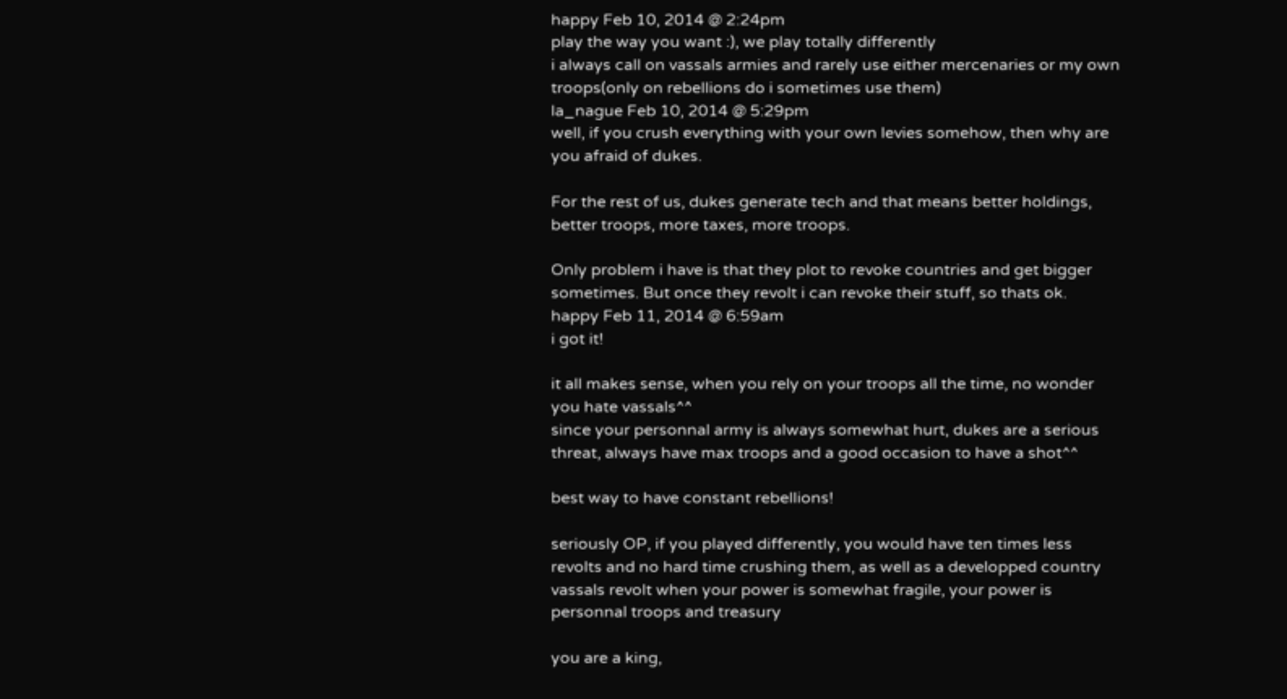happy Feb 10, 2014 @ 2:24pm
play the way you want :), we play totally differently
i always call on vassals armies and rarely use either mercenaries or my own troops(only on rebellions do i sometimes use them)
la_nague Feb 10, 2014 @ 5:29pm
well, if you crush everything with your own levies somehow, then why are you afraid of dukes.

For the rest of us, dukes generate tech and that means better holdings, better troops, more taxes, more troops.

Only problem i have is that they plot to revoke countries and get bigger sometimes. But once they revolt i can revoke their stuff, so thats ok.
happy Feb 11, 2014 @ 6:59am
i got it!

it all makes sense, when you rely on your troops all the time, no wonder you hate vassals^^
since your personnal army is always somewhat hurt, dukes are a serious threat, always have max troops and a good occasion to have a shot^^

best way to have constant rebellions!

seriously OP, if you played differently, you would have ten times less revolts and no hard time crushing them, as well as a developped country
vassals revolt when your power is somewhat fragile, your power is personnal troops and treasury

you are a king,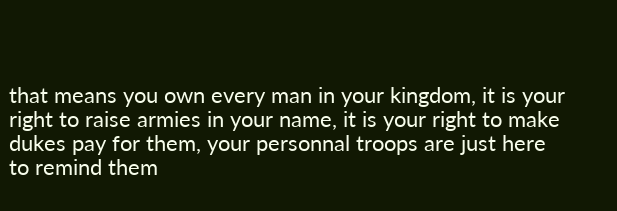that means you own every man in your kingdom, it is your right to raise armies in your name, it is your right to make dukes pay for them, your personnal troops are just here to remind them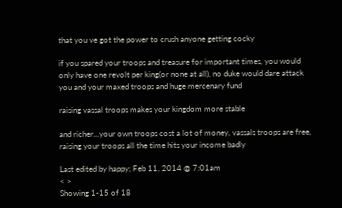that you ve got the power to crush anyone getting cocky

if you spared your troops and treasure for important times, you would only have one revolt per king(or none at all), no duke would dare attack you and your maxed troops and huge mercenary fund

raising vassal troops makes your kingdom more stable

and richer...your own troops cost a lot of money, vassals troops are free, raising your troops all the time hits your income badly

Last edited by happy; Feb 11, 2014 @ 7:01am
< >
Showing 1-15 of 18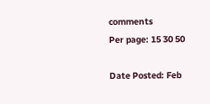comments
Per page: 15 30 50

Date Posted: Feb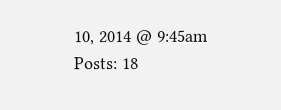10, 2014 @ 9:45am
Posts: 18